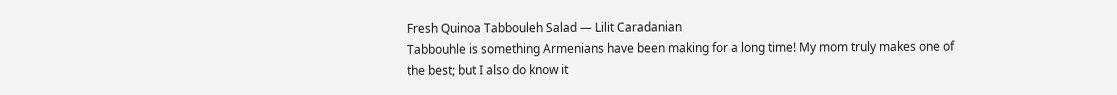Fresh Quinoa Tabbouleh Salad — Lilit Caradanian
Tabbouhle is something Armenians have been making for a long time! My mom truly makes one of the best; but I also do know it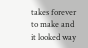takes forever to make and it looked way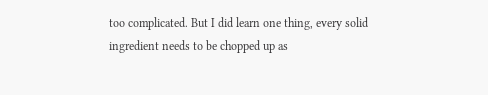too complicated. But I did learn one thing, every solid ingredient needs to be chopped up as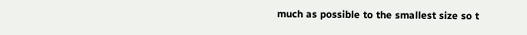much as possible to the smallest size so t